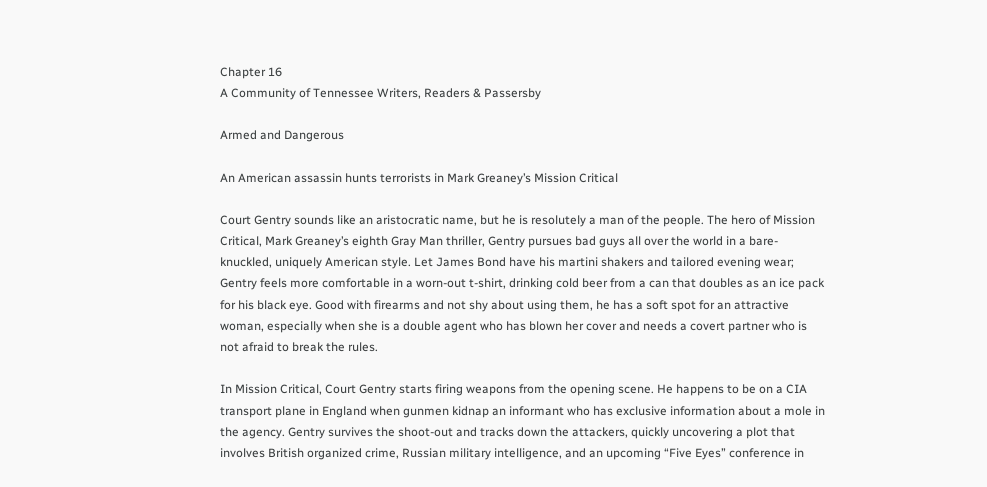Chapter 16
A Community of Tennessee Writers, Readers & Passersby

Armed and Dangerous

An American assassin hunts terrorists in Mark Greaney’s Mission Critical

Court Gentry sounds like an aristocratic name, but he is resolutely a man of the people. The hero of Mission Critical, Mark Greaney’s eighth Gray Man thriller, Gentry pursues bad guys all over the world in a bare-knuckled, uniquely American style. Let James Bond have his martini shakers and tailored evening wear; Gentry feels more comfortable in a worn-out t-shirt, drinking cold beer from a can that doubles as an ice pack for his black eye. Good with firearms and not shy about using them, he has a soft spot for an attractive woman, especially when she is a double agent who has blown her cover and needs a covert partner who is not afraid to break the rules.

In Mission Critical, Court Gentry starts firing weapons from the opening scene. He happens to be on a CIA transport plane in England when gunmen kidnap an informant who has exclusive information about a mole in the agency. Gentry survives the shoot-out and tracks down the attackers, quickly uncovering a plot that involves British organized crime, Russian military intelligence, and an upcoming “Five Eyes” conference in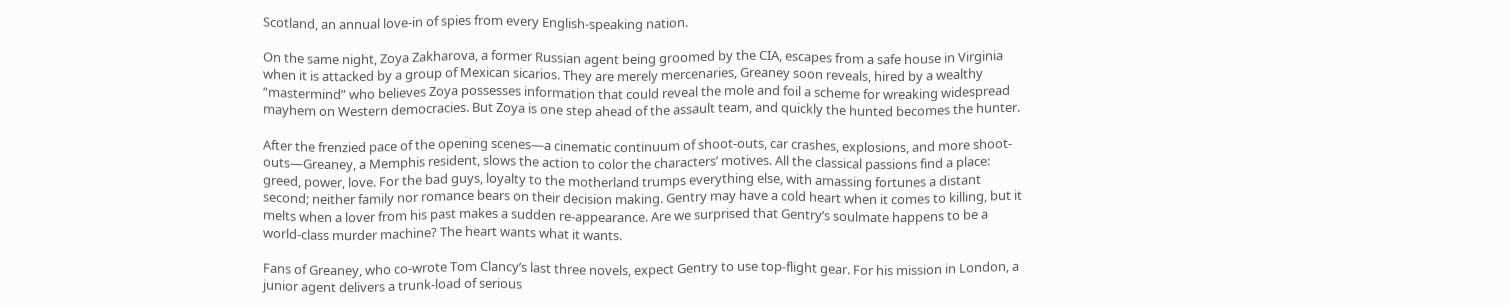Scotland, an annual love-in of spies from every English-speaking nation.

On the same night, Zoya Zakharova, a former Russian agent being groomed by the CIA, escapes from a safe house in Virginia when it is attacked by a group of Mexican sicarios. They are merely mercenaries, Greaney soon reveals, hired by a wealthy “mastermind” who believes Zoya possesses information that could reveal the mole and foil a scheme for wreaking widespread mayhem on Western democracies. But Zoya is one step ahead of the assault team, and quickly the hunted becomes the hunter.

After the frenzied pace of the opening scenes—a cinematic continuum of shoot-outs, car crashes, explosions, and more shoot-outs—Greaney, a Memphis resident, slows the action to color the characters’ motives. All the classical passions find a place: greed, power, love. For the bad guys, loyalty to the motherland trumps everything else, with amassing fortunes a distant second; neither family nor romance bears on their decision making. Gentry may have a cold heart when it comes to killing, but it melts when a lover from his past makes a sudden re-appearance. Are we surprised that Gentry’s soulmate happens to be a world-class murder machine? The heart wants what it wants.

Fans of Greaney, who co-wrote Tom Clancy’s last three novels, expect Gentry to use top-flight gear. For his mission in London, a junior agent delivers a trunk-load of serious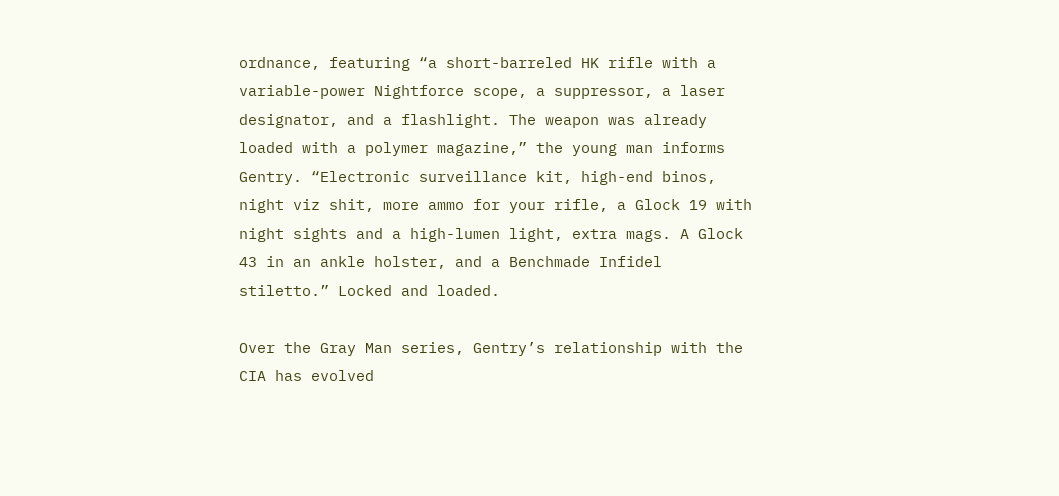ordnance, featuring “a short-barreled HK rifle with a variable-power Nightforce scope, a suppressor, a laser designator, and a flashlight. The weapon was already loaded with a polymer magazine,” the young man informs Gentry. “Electronic surveillance kit, high-end binos, night viz shit, more ammo for your rifle, a Glock 19 with night sights and a high-lumen light, extra mags. A Glock 43 in an ankle holster, and a Benchmade Infidel stiletto.” Locked and loaded.

Over the Gray Man series, Gentry’s relationship with the CIA has evolved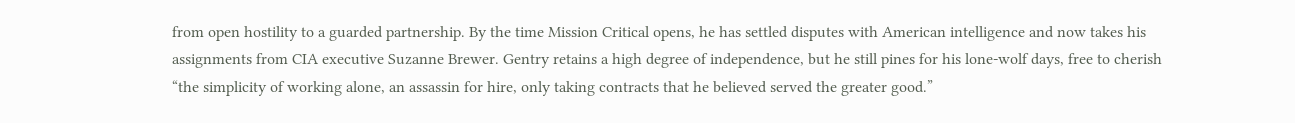from open hostility to a guarded partnership. By the time Mission Critical opens, he has settled disputes with American intelligence and now takes his assignments from CIA executive Suzanne Brewer. Gentry retains a high degree of independence, but he still pines for his lone-wolf days, free to cherish “the simplicity of working alone, an assassin for hire, only taking contracts that he believed served the greater good.”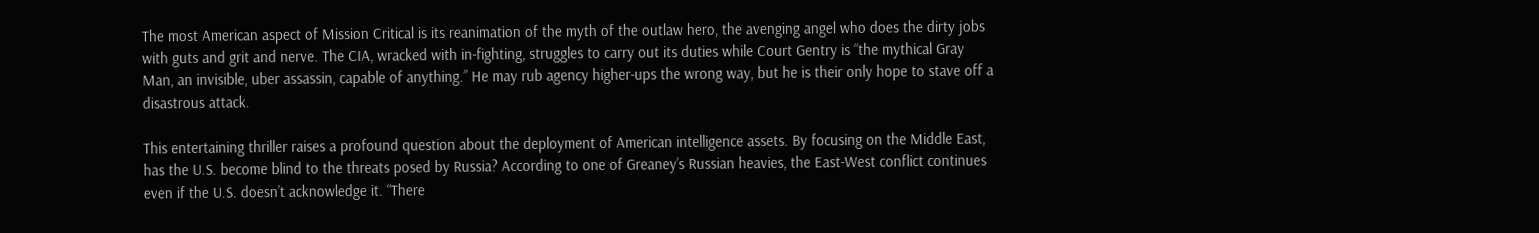The most American aspect of Mission Critical is its reanimation of the myth of the outlaw hero, the avenging angel who does the dirty jobs with guts and grit and nerve. The CIA, wracked with in-fighting, struggles to carry out its duties while Court Gentry is “the mythical Gray Man, an invisible, uber assassin, capable of anything.” He may rub agency higher-ups the wrong way, but he is their only hope to stave off a disastrous attack.

This entertaining thriller raises a profound question about the deployment of American intelligence assets. By focusing on the Middle East, has the U.S. become blind to the threats posed by Russia? According to one of Greaney’s Russian heavies, the East-West conflict continues even if the U.S. doesn’t acknowledge it. “There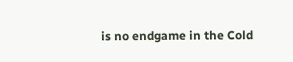is no endgame in the Cold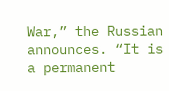War,” the Russian announces. “It is a permanent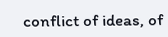conflict of ideas, of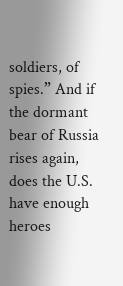soldiers, of spies.” And if the dormant bear of Russia rises again, does the U.S. have enough heroes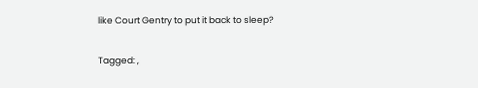like Court Gentry to put it back to sleep?

Tagged: ,